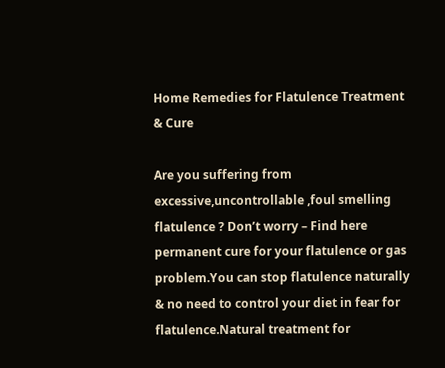Home Remedies for Flatulence Treatment & Cure

Are you suffering from excessive,uncontrollable ,foul smelling flatulence ? Don’t worry – Find here permanent cure for your flatulence or gas problem.You can stop flatulence naturally & no need to control your diet in fear for flatulence.Natural treatment for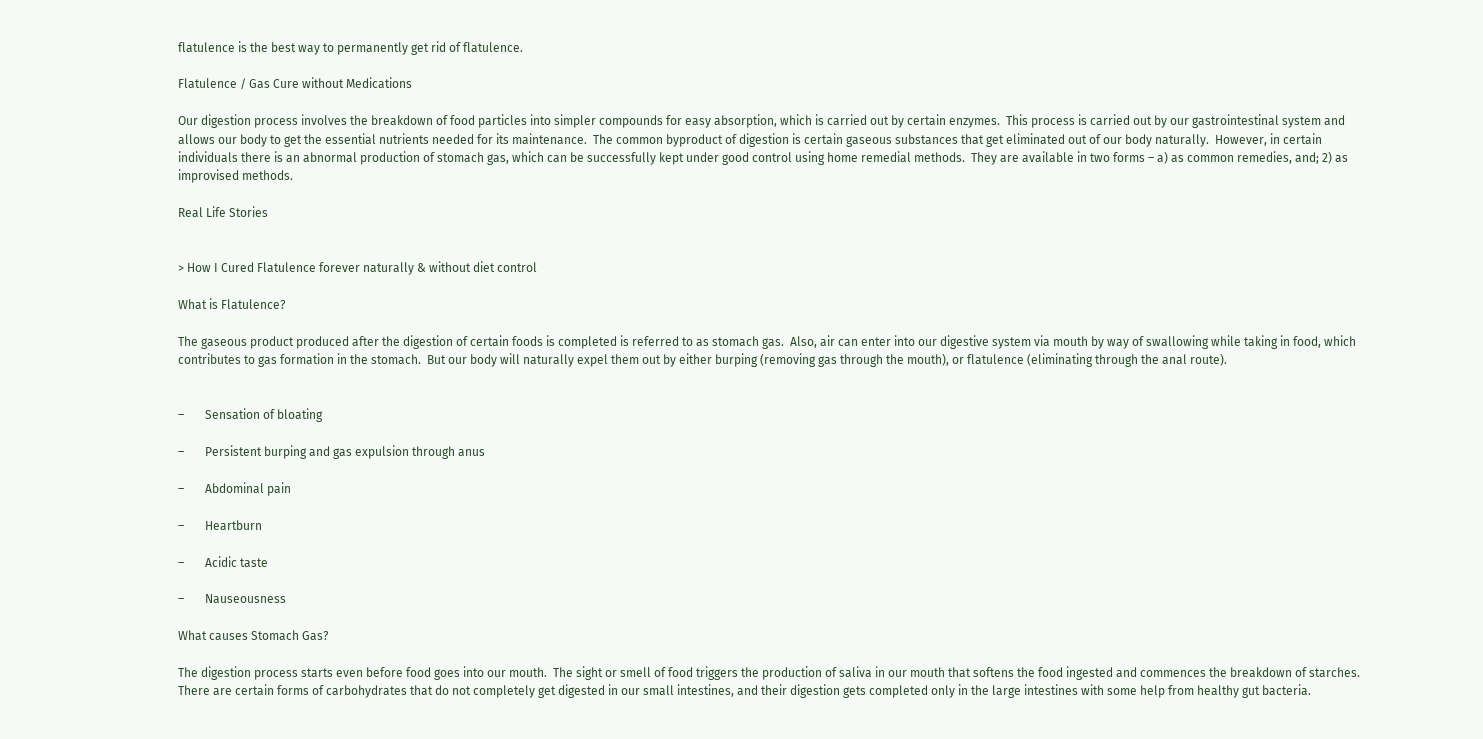flatulence is the best way to permanently get rid of flatulence.

Flatulence / Gas Cure without Medications

Our digestion process involves the breakdown of food particles into simpler compounds for easy absorption, which is carried out by certain enzymes.  This process is carried out by our gastrointestinal system and allows our body to get the essential nutrients needed for its maintenance.  The common byproduct of digestion is certain gaseous substances that get eliminated out of our body naturally.  However, in certain individuals there is an abnormal production of stomach gas, which can be successfully kept under good control using home remedial methods.  They are available in two forms – a) as common remedies, and; 2) as improvised methods.

Real Life Stories


> How I Cured Flatulence forever naturally & without diet control

What is Flatulence?

The gaseous product produced after the digestion of certain foods is completed is referred to as stomach gas.  Also, air can enter into our digestive system via mouth by way of swallowing while taking in food, which contributes to gas formation in the stomach.  But our body will naturally expel them out by either burping (removing gas through the mouth), or flatulence (eliminating through the anal route).


–       Sensation of bloating

–       Persistent burping and gas expulsion through anus

–       Abdominal pain

–       Heartburn

–       Acidic taste

–       Nauseousness

What causes Stomach Gas?

The digestion process starts even before food goes into our mouth.  The sight or smell of food triggers the production of saliva in our mouth that softens the food ingested and commences the breakdown of starches.  There are certain forms of carbohydrates that do not completely get digested in our small intestines, and their digestion gets completed only in the large intestines with some help from healthy gut bacteria.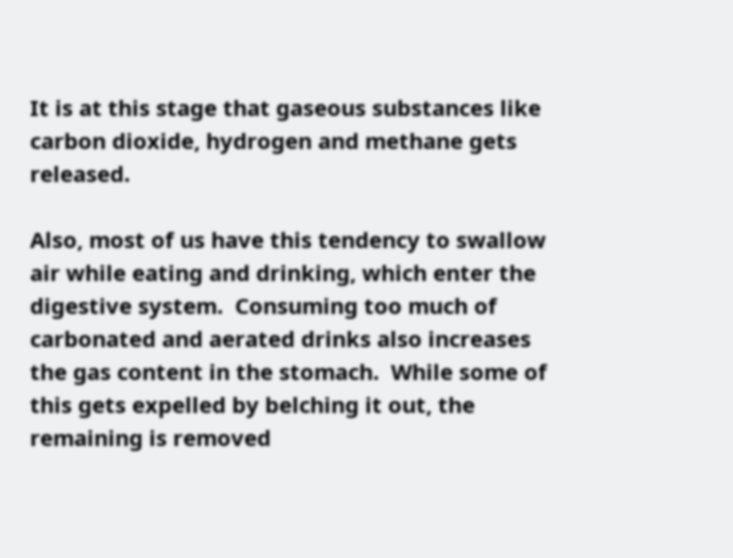It is at this stage that gaseous substances like carbon dioxide, hydrogen and methane gets released.

Also, most of us have this tendency to swallow air while eating and drinking, which enter the digestive system.  Consuming too much of carbonated and aerated drinks also increases the gas content in the stomach.  While some of this gets expelled by belching it out, the remaining is removed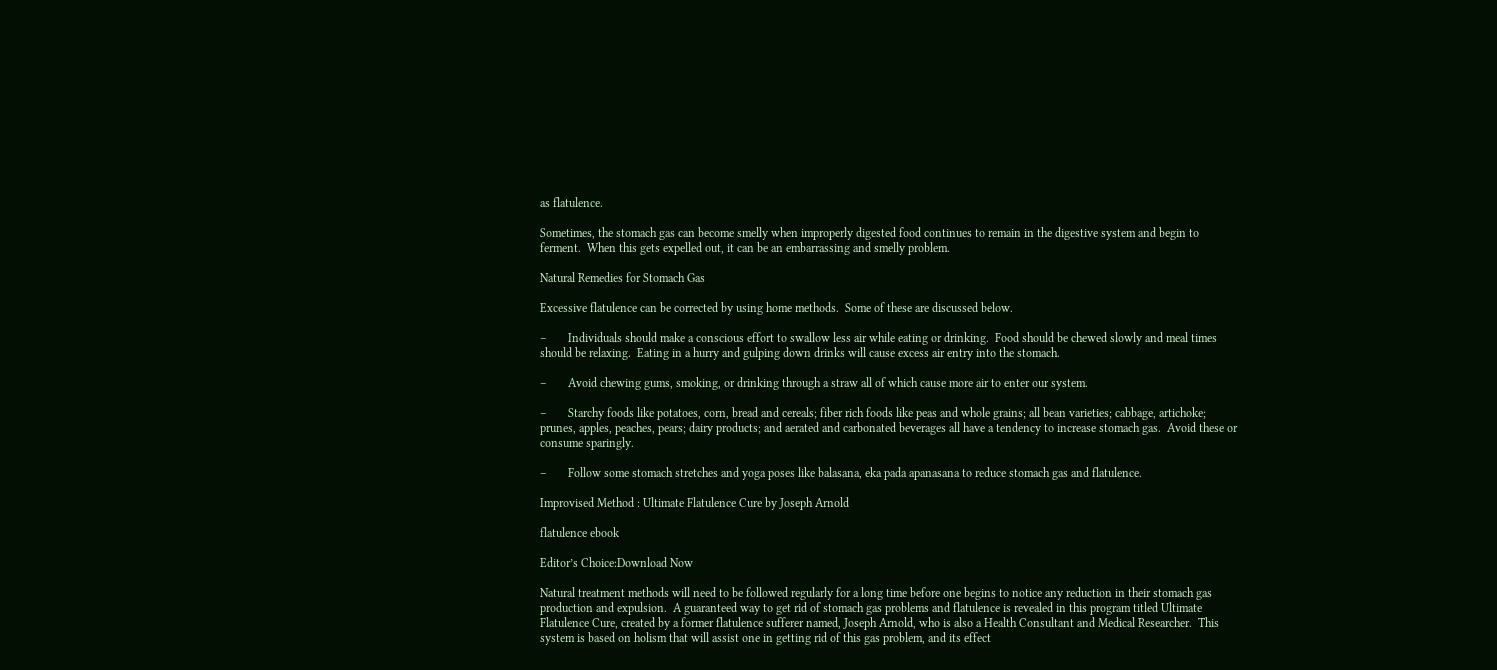as flatulence.

Sometimes, the stomach gas can become smelly when improperly digested food continues to remain in the digestive system and begin to ferment.  When this gets expelled out, it can be an embarrassing and smelly problem.

Natural Remedies for Stomach Gas

Excessive flatulence can be corrected by using home methods.  Some of these are discussed below.

–       Individuals should make a conscious effort to swallow less air while eating or drinking.  Food should be chewed slowly and meal times should be relaxing.  Eating in a hurry and gulping down drinks will cause excess air entry into the stomach.

–       Avoid chewing gums, smoking, or drinking through a straw all of which cause more air to enter our system.

–       Starchy foods like potatoes, corn, bread and cereals; fiber rich foods like peas and whole grains; all bean varieties; cabbage, artichoke; prunes, apples, peaches, pears; dairy products; and aerated and carbonated beverages all have a tendency to increase stomach gas.  Avoid these or consume sparingly.

–       Follow some stomach stretches and yoga poses like balasana, eka pada apanasana to reduce stomach gas and flatulence.

Improvised Method : Ultimate Flatulence Cure by Joseph Arnold

flatulence ebook

Editor’s Choice:Download Now

Natural treatment methods will need to be followed regularly for a long time before one begins to notice any reduction in their stomach gas production and expulsion.  A guaranteed way to get rid of stomach gas problems and flatulence is revealed in this program titled Ultimate Flatulence Cure, created by a former flatulence sufferer named, Joseph Arnold, who is also a Health Consultant and Medical Researcher.  This system is based on holism that will assist one in getting rid of this gas problem, and its effect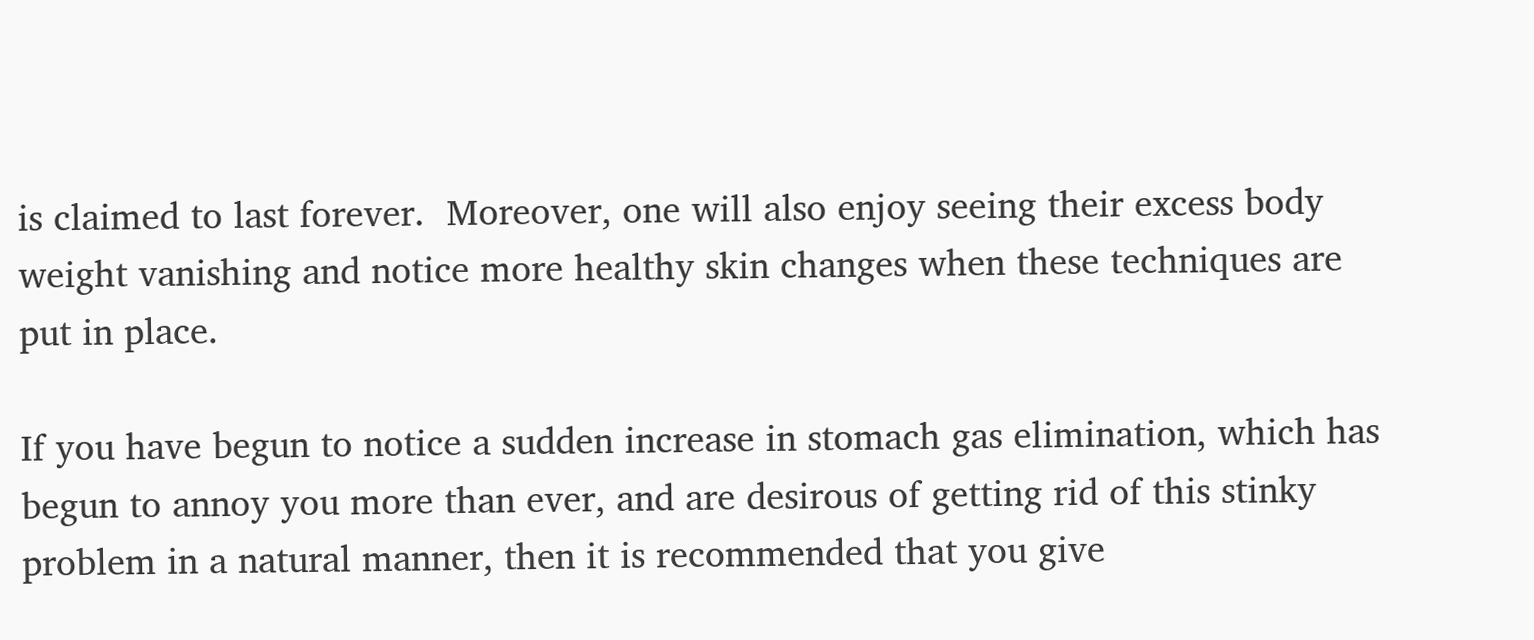is claimed to last forever.  Moreover, one will also enjoy seeing their excess body weight vanishing and notice more healthy skin changes when these techniques are put in place.

If you have begun to notice a sudden increase in stomach gas elimination, which has begun to annoy you more than ever, and are desirous of getting rid of this stinky problem in a natural manner, then it is recommended that you give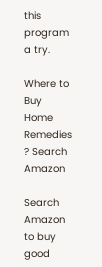this program a try.

Where to Buy Home Remedies ? Search Amazon

Search Amazon to buy good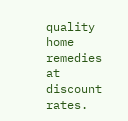quality home remedies at discount rates.